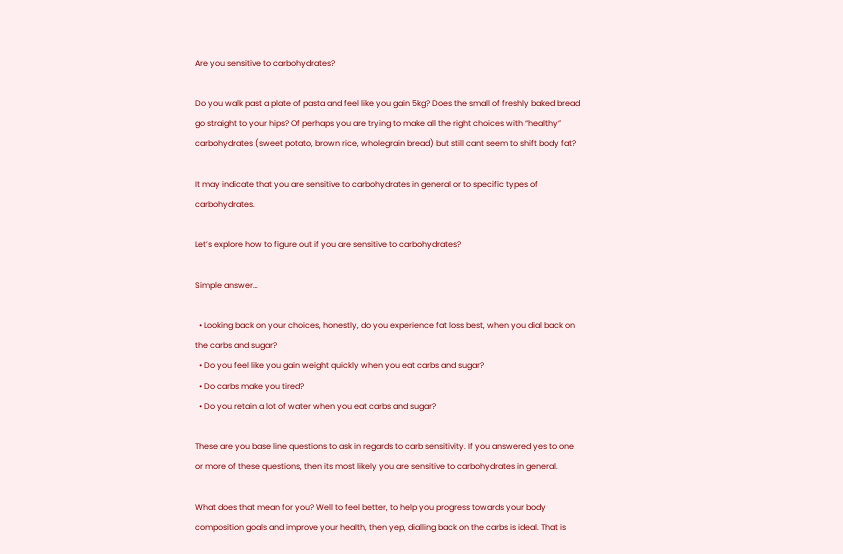Are you sensitive to carbohydrates?

Do you walk past a plate of pasta and feel like you gain 5kg? Does the small of freshly baked bread go straight to your hips? Of perhaps you are trying to make all the right choices with “healthy” carbohydrates (sweet potato, brown rice, wholegrain bread) but still cant seem to shift body fat?

It may indicate that you are sensitive to carbohydrates in general or to specific types of carbohydrates.

Let’s explore how to figure out if you are sensitive to carbohydrates?

Simple answer…

  • Looking back on your choices, honestly, do you experience fat loss best, when you dial back on the carbs and sugar?
  • Do you feel like you gain weight quickly when you eat carbs and sugar?
  • Do carbs make you tired?
  • Do you retain a lot of water when you eat carbs and sugar?

These are you base line questions to ask in regards to carb sensitivity. If you answered yes to one or more of these questions, then its most likely you are sensitive to carbohydrates in general.

What does that mean for you? Well to feel better, to help you progress towards your body composition goals and improve your health, then yep, dialling back on the carbs is ideal. That is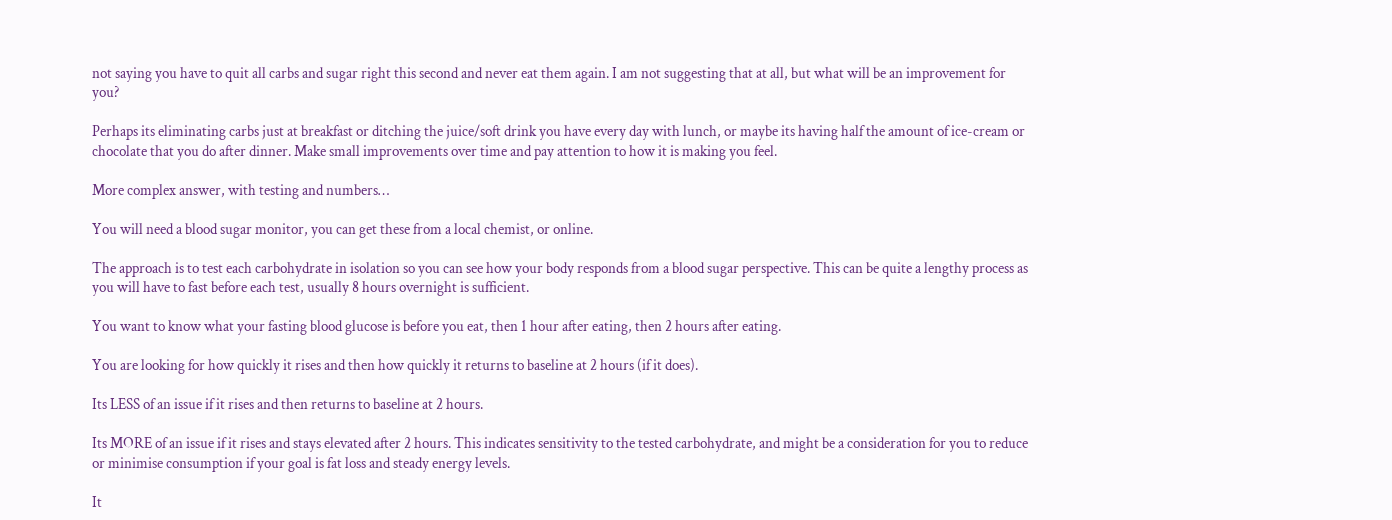not saying you have to quit all carbs and sugar right this second and never eat them again. I am not suggesting that at all, but what will be an improvement for you?

Perhaps its eliminating carbs just at breakfast or ditching the juice/soft drink you have every day with lunch, or maybe its having half the amount of ice-cream or chocolate that you do after dinner. Make small improvements over time and pay attention to how it is making you feel.

More complex answer, with testing and numbers…

You will need a blood sugar monitor, you can get these from a local chemist, or online.

The approach is to test each carbohydrate in isolation so you can see how your body responds from a blood sugar perspective. This can be quite a lengthy process as you will have to fast before each test, usually 8 hours overnight is sufficient.

You want to know what your fasting blood glucose is before you eat, then 1 hour after eating, then 2 hours after eating.

You are looking for how quickly it rises and then how quickly it returns to baseline at 2 hours (if it does).

Its LESS of an issue if it rises and then returns to baseline at 2 hours.

Its MORE of an issue if it rises and stays elevated after 2 hours. This indicates sensitivity to the tested carbohydrate, and might be a consideration for you to reduce or minimise consumption if your goal is fat loss and steady energy levels.

It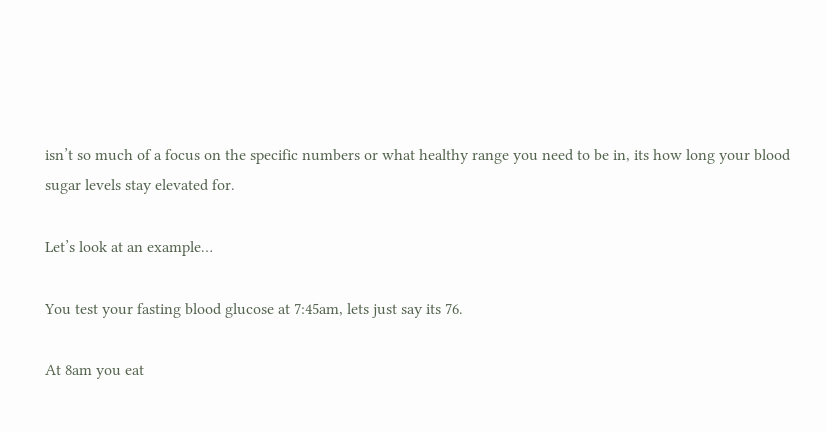isn’t so much of a focus on the specific numbers or what healthy range you need to be in, its how long your blood sugar levels stay elevated for.

Let’s look at an example…

You test your fasting blood glucose at 7:45am, lets just say its 76.

At 8am you eat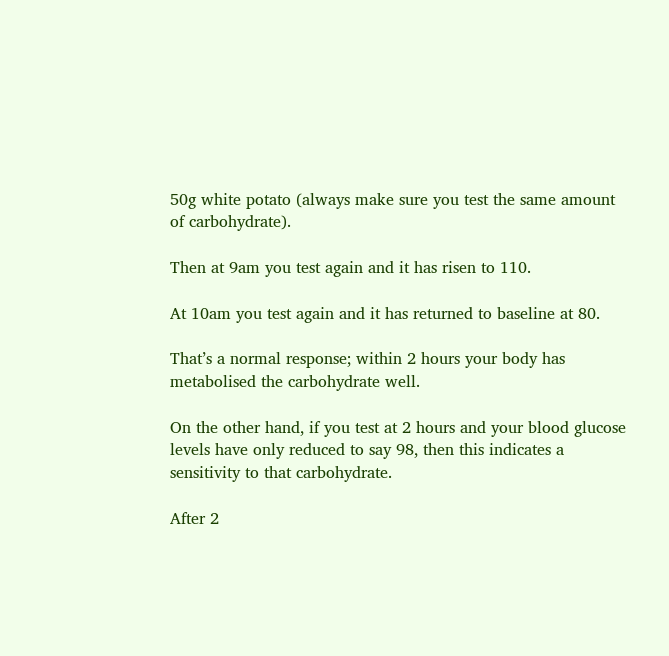50g white potato (always make sure you test the same amount of carbohydrate).

Then at 9am you test again and it has risen to 110.

At 10am you test again and it has returned to baseline at 80.

That’s a normal response; within 2 hours your body has metabolised the carbohydrate well.

On the other hand, if you test at 2 hours and your blood glucose levels have only reduced to say 98, then this indicates a sensitivity to that carbohydrate.

After 2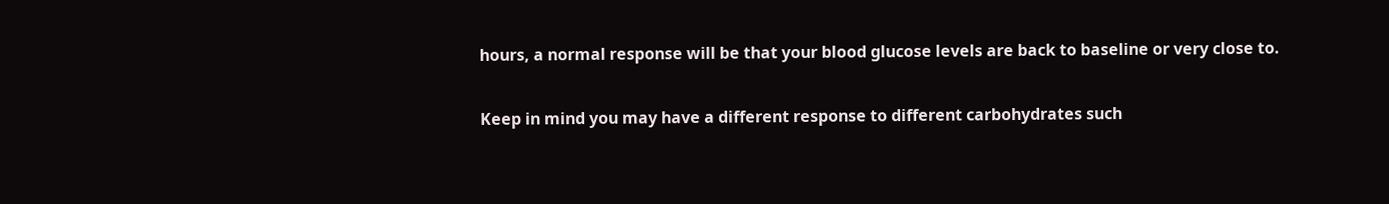hours, a normal response will be that your blood glucose levels are back to baseline or very close to.

Keep in mind you may have a different response to different carbohydrates such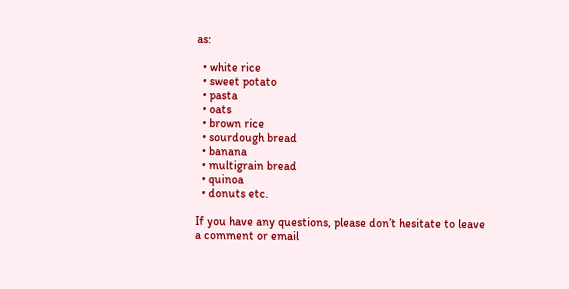as:

  • white rice
  • sweet potato
  • pasta
  • oats
  • brown rice
  • sourdough bread
  • banana
  • multigrain bread
  • quinoa
  • donuts etc.

If you have any questions, please don’t hesitate to leave a comment or email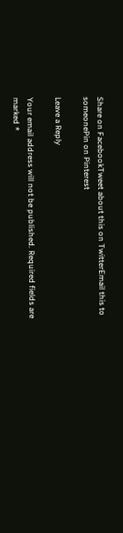Share on FacebookTweet about this on TwitterEmail this to someonePin on Pinterest

Leave a Reply

Your email address will not be published. Required fields are marked *